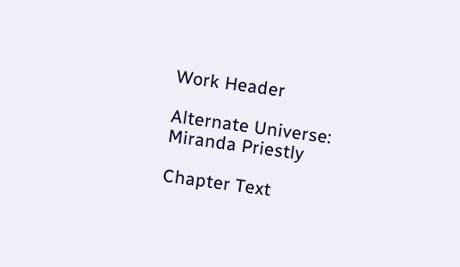Work Header

Alternate Universe: Miranda Priestly

Chapter Text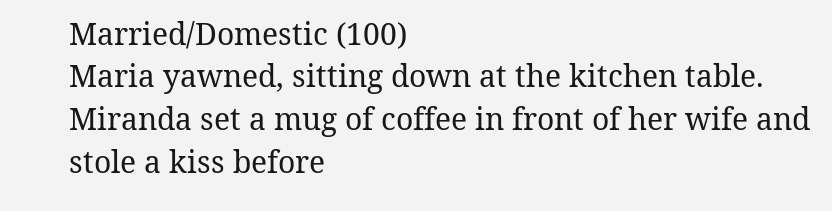Married/Domestic (100)
Maria yawned, sitting down at the kitchen table. Miranda set a mug of coffee in front of her wife and stole a kiss before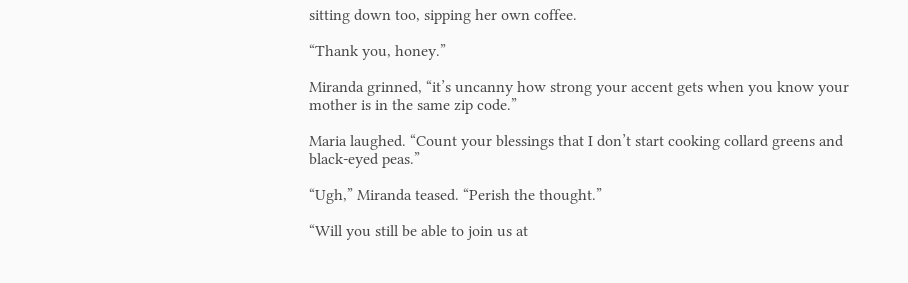sitting down too, sipping her own coffee.

“Thank you, honey.”

Miranda grinned, “it’s uncanny how strong your accent gets when you know your mother is in the same zip code.”

Maria laughed. “Count your blessings that I don’t start cooking collard greens and black-eyed peas.”

“Ugh,” Miranda teased. “Perish the thought.”

“Will you still be able to join us at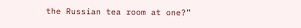the Russian tea room at one?”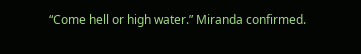“Come hell or high water.” Miranda confirmed.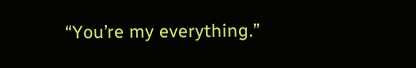“You’re my everything.”